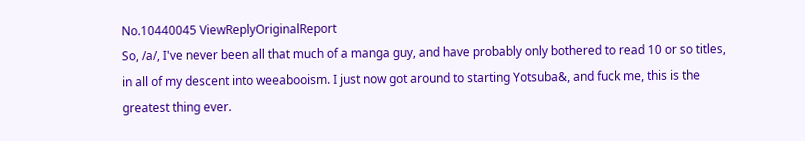No.10440045 ViewReplyOriginalReport
So, /a/, I've never been all that much of a manga guy, and have probably only bothered to read 10 or so titles, in all of my descent into weeabooism. I just now got around to starting Yotsuba&, and fuck me, this is the greatest thing ever.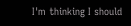I'm thinking I should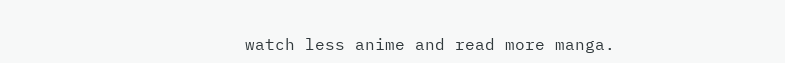watch less anime and read more manga.